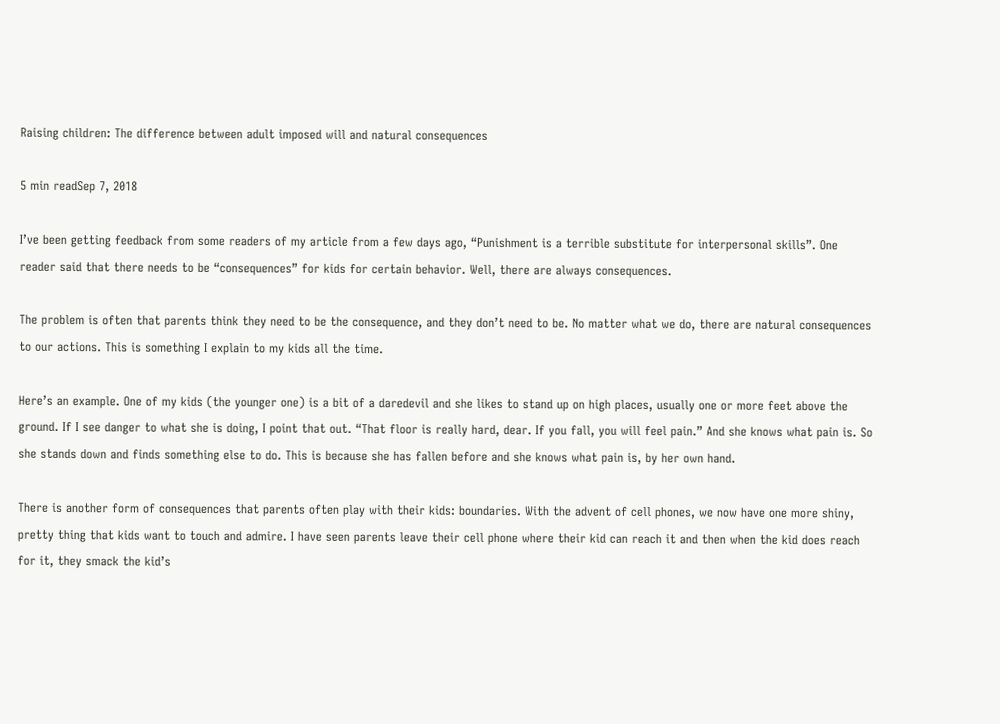Raising children: The difference between adult imposed will and natural consequences

5 min readSep 7, 2018

I’ve been getting feedback from some readers of my article from a few days ago, “Punishment is a terrible substitute for interpersonal skills”. One reader said that there needs to be “consequences” for kids for certain behavior. Well, there are always consequences.

The problem is often that parents think they need to be the consequence, and they don’t need to be. No matter what we do, there are natural consequences to our actions. This is something I explain to my kids all the time.

Here’s an example. One of my kids (the younger one) is a bit of a daredevil and she likes to stand up on high places, usually one or more feet above the ground. If I see danger to what she is doing, I point that out. “That floor is really hard, dear. If you fall, you will feel pain.” And she knows what pain is. So she stands down and finds something else to do. This is because she has fallen before and she knows what pain is, by her own hand.

There is another form of consequences that parents often play with their kids: boundaries. With the advent of cell phones, we now have one more shiny, pretty thing that kids want to touch and admire. I have seen parents leave their cell phone where their kid can reach it and then when the kid does reach for it, they smack the kid’s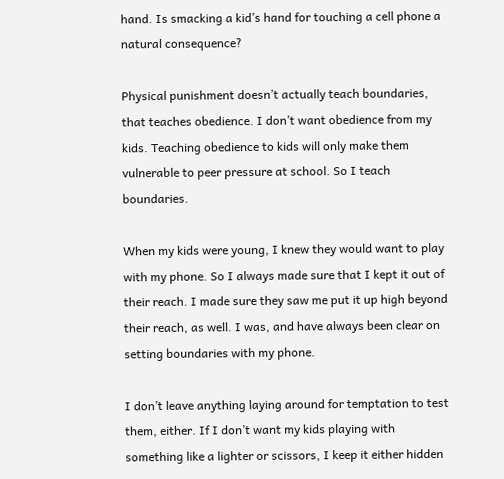hand. Is smacking a kid’s hand for touching a cell phone a natural consequence?

Physical punishment doesn’t actually teach boundaries, that teaches obedience. I don’t want obedience from my kids. Teaching obedience to kids will only make them vulnerable to peer pressure at school. So I teach boundaries.

When my kids were young, I knew they would want to play with my phone. So I always made sure that I kept it out of their reach. I made sure they saw me put it up high beyond their reach, as well. I was, and have always been clear on setting boundaries with my phone.

I don’t leave anything laying around for temptation to test them, either. If I don’t want my kids playing with something like a lighter or scissors, I keep it either hidden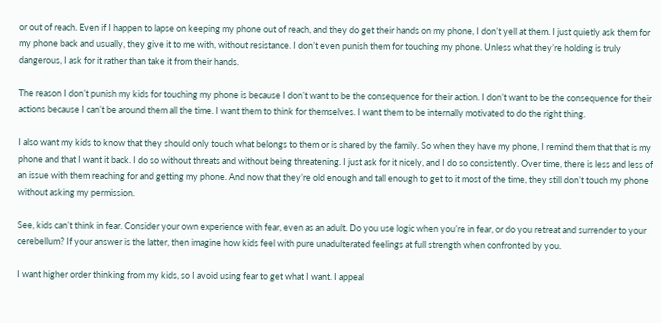or out of reach. Even if I happen to lapse on keeping my phone out of reach, and they do get their hands on my phone, I don’t yell at them. I just quietly ask them for my phone back and usually, they give it to me with, without resistance. I don’t even punish them for touching my phone. Unless what they’re holding is truly dangerous, I ask for it rather than take it from their hands.

The reason I don’t punish my kids for touching my phone is because I don’t want to be the consequence for their action. I don’t want to be the consequence for their actions because I can’t be around them all the time. I want them to think for themselves. I want them to be internally motivated to do the right thing.

I also want my kids to know that they should only touch what belongs to them or is shared by the family. So when they have my phone, I remind them that that is my phone and that I want it back. I do so without threats and without being threatening. I just ask for it nicely, and I do so consistently. Over time, there is less and less of an issue with them reaching for and getting my phone. And now that they’re old enough and tall enough to get to it most of the time, they still don’t touch my phone without asking my permission.

See, kids can’t think in fear. Consider your own experience with fear, even as an adult. Do you use logic when you’re in fear, or do you retreat and surrender to your cerebellum? If your answer is the latter, then imagine how kids feel with pure unadulterated feelings at full strength when confronted by you.

I want higher order thinking from my kids, so I avoid using fear to get what I want. I appeal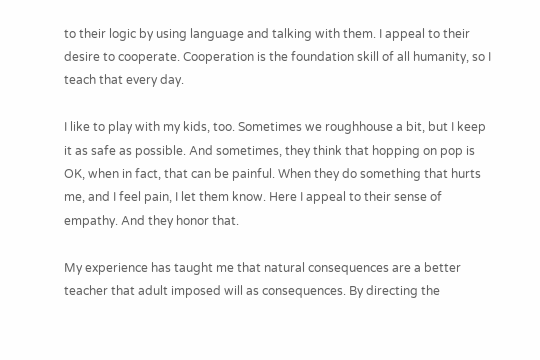to their logic by using language and talking with them. I appeal to their desire to cooperate. Cooperation is the foundation skill of all humanity, so I teach that every day.

I like to play with my kids, too. Sometimes we roughhouse a bit, but I keep it as safe as possible. And sometimes, they think that hopping on pop is OK, when in fact, that can be painful. When they do something that hurts me, and I feel pain, I let them know. Here I appeal to their sense of empathy. And they honor that.

My experience has taught me that natural consequences are a better teacher that adult imposed will as consequences. By directing the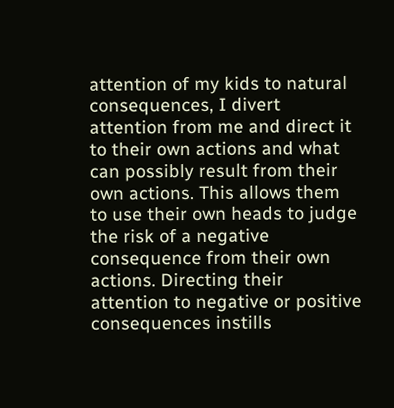attention of my kids to natural consequences, I divert attention from me and direct it to their own actions and what can possibly result from their own actions. This allows them to use their own heads to judge the risk of a negative consequence from their own actions. Directing their attention to negative or positive consequences instills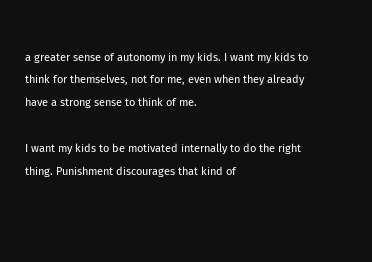a greater sense of autonomy in my kids. I want my kids to think for themselves, not for me, even when they already have a strong sense to think of me.

I want my kids to be motivated internally to do the right thing. Punishment discourages that kind of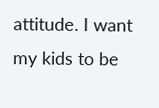attitude. I want my kids to be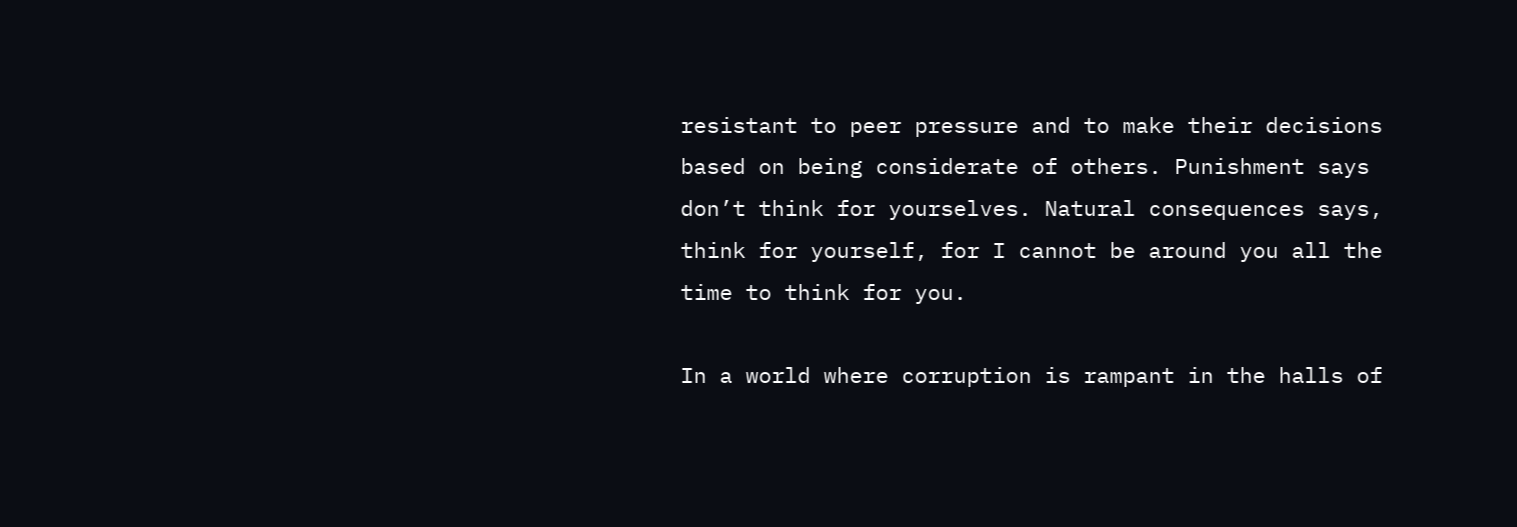resistant to peer pressure and to make their decisions based on being considerate of others. Punishment says don’t think for yourselves. Natural consequences says, think for yourself, for I cannot be around you all the time to think for you.

In a world where corruption is rampant in the halls of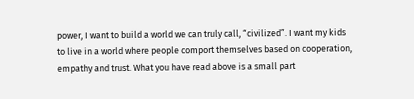power, I want to build a world we can truly call, “civilized”. I want my kids to live in a world where people comport themselves based on cooperation, empathy and trust. What you have read above is a small part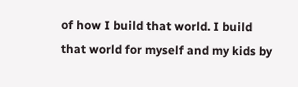of how I build that world. I build that world for myself and my kids by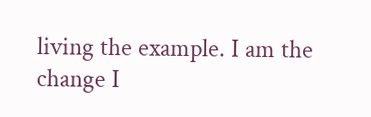living the example. I am the change I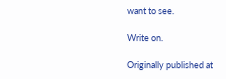want to see.

Write on.

Originally published at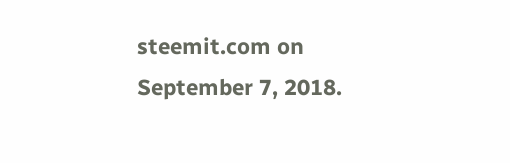steemit.com on September 7, 2018.